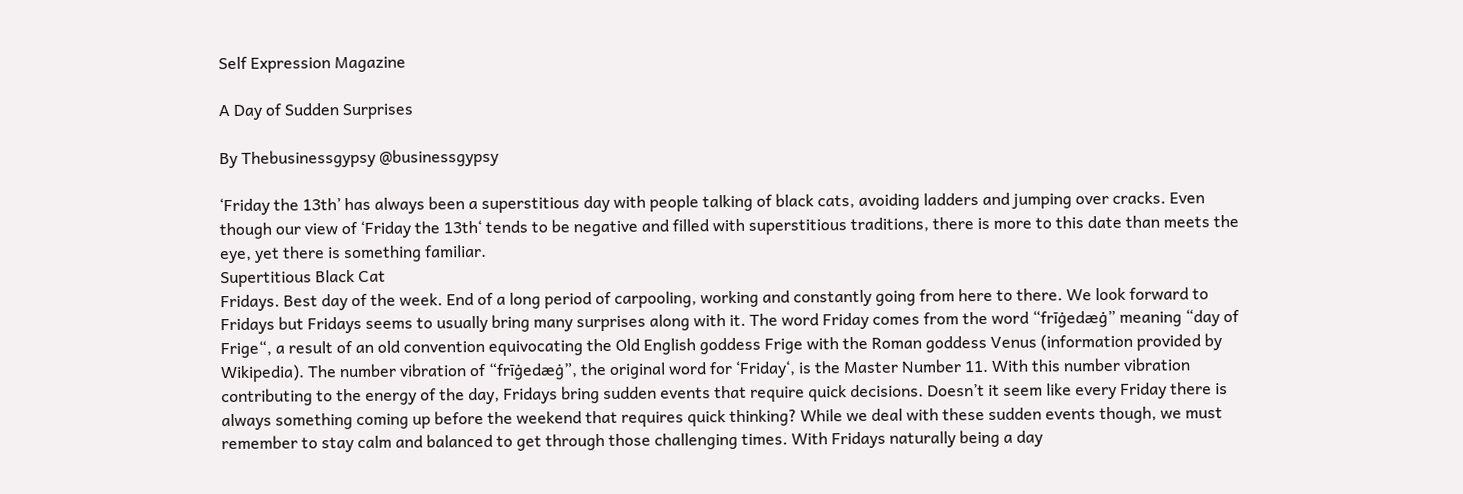Self Expression Magazine

A Day of Sudden Surprises

By Thebusinessgypsy @businessgypsy

‘Friday the 13th’ has always been a superstitious day with people talking of black cats, avoiding ladders and jumping over cracks. Even though our view of ‘Friday the 13th‘ tends to be negative and filled with superstitious traditions, there is more to this date than meets the eye, yet there is something familiar.
Supertitious Black Cat
Fridays. Best day of the week. End of a long period of carpooling, working and constantly going from here to there. We look forward to Fridays but Fridays seems to usually bring many surprises along with it. The word Friday comes from the word “frīġedæġ” meaning “day of Frige“, a result of an old convention equivocating the Old English goddess Frige with the Roman goddess Venus (information provided by Wikipedia). The number vibration of “frīġedæġ”, the original word for ‘Friday‘, is the Master Number 11. With this number vibration contributing to the energy of the day, Fridays bring sudden events that require quick decisions. Doesn’t it seem like every Friday there is always something coming up before the weekend that requires quick thinking? While we deal with these sudden events though, we must remember to stay calm and balanced to get through those challenging times. With Fridays naturally being a day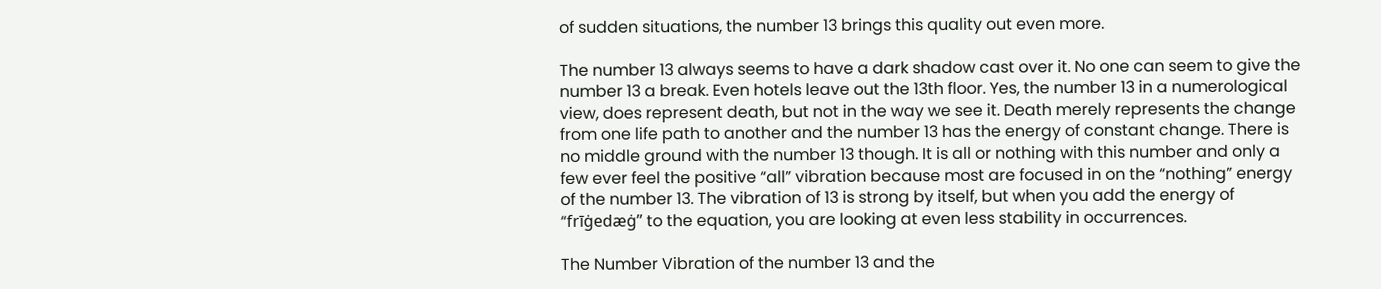of sudden situations, the number 13 brings this quality out even more.

The number 13 always seems to have a dark shadow cast over it. No one can seem to give the number 13 a break. Even hotels leave out the 13th floor. Yes, the number 13 in a numerological view, does represent death, but not in the way we see it. Death merely represents the change from one life path to another and the number 13 has the energy of constant change. There is no middle ground with the number 13 though. It is all or nothing with this number and only a few ever feel the positive “all” vibration because most are focused in on the “nothing” energy of the number 13. The vibration of 13 is strong by itself, but when you add the energy of “frīġedæġ” to the equation, you are looking at even less stability in occurrences.

The Number Vibration of the number 13 and the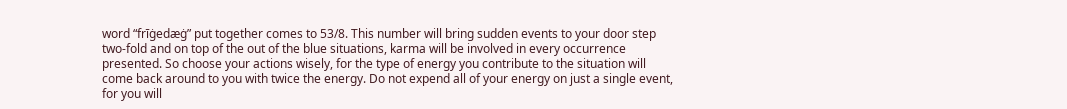word “frīġedæġ” put together comes to 53/8. This number will bring sudden events to your door step two-fold and on top of the out of the blue situations, karma will be involved in every occurrence presented. So choose your actions wisely, for the type of energy you contribute to the situation will come back around to you with twice the energy. Do not expend all of your energy on just a single event, for you will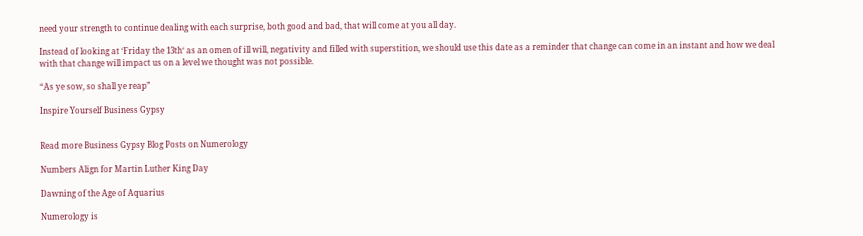need your strength to continue dealing with each surprise, both good and bad, that will come at you all day.

Instead of looking at ‘Friday the 13th‘ as an omen of ill will, negativity and filled with superstition, we should use this date as a reminder that change can come in an instant and how we deal with that change will impact us on a level we thought was not possible.

“As ye sow, so shall ye reap”

Inspire Yourself Business Gypsy


Read more Business Gypsy Blog Posts on Numerology

Numbers Align for Martin Luther King Day

Dawning of the Age of Aquarius

Numerology is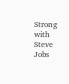Strong with Steve Jobs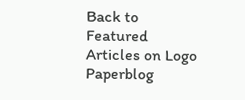Back to Featured Articles on Logo Paperblog